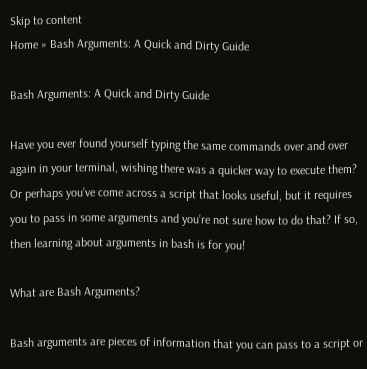Skip to content
Home » Bash Arguments: A Quick and Dirty Guide

Bash Arguments: A Quick and Dirty Guide

Have you ever found yourself typing the same commands over and over again in your terminal, wishing there was a quicker way to execute them? Or perhaps you’ve come across a script that looks useful, but it requires you to pass in some arguments and you’re not sure how to do that? If so, then learning about arguments in bash is for you!

What are Bash Arguments?

Bash arguments are pieces of information that you can pass to a script or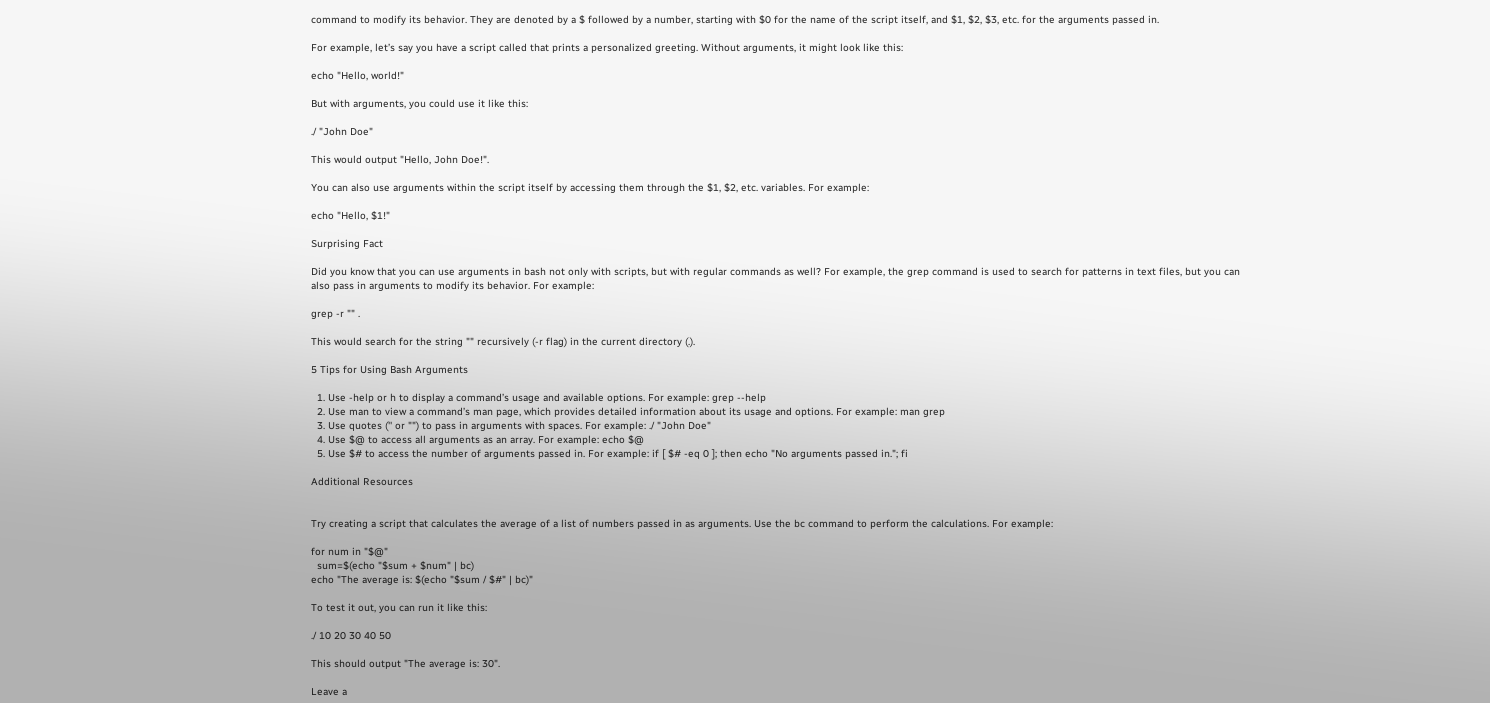command to modify its behavior. They are denoted by a $ followed by a number, starting with $0 for the name of the script itself, and $1, $2, $3, etc. for the arguments passed in.

For example, let’s say you have a script called that prints a personalized greeting. Without arguments, it might look like this:

echo "Hello, world!"

But with arguments, you could use it like this:

./ "John Doe"

This would output "Hello, John Doe!".

You can also use arguments within the script itself by accessing them through the $1, $2, etc. variables. For example:

echo "Hello, $1!"

Surprising Fact

Did you know that you can use arguments in bash not only with scripts, but with regular commands as well? For example, the grep command is used to search for patterns in text files, but you can also pass in arguments to modify its behavior. For example:

grep -r "" .

This would search for the string "" recursively (-r flag) in the current directory (.).

5 Tips for Using Bash Arguments

  1. Use -help or h to display a command’s usage and available options. For example: grep --help
  2. Use man to view a command’s man page, which provides detailed information about its usage and options. For example: man grep
  3. Use quotes ('' or "") to pass in arguments with spaces. For example: ./ "John Doe"
  4. Use $@ to access all arguments as an array. For example: echo $@
  5. Use $# to access the number of arguments passed in. For example: if [ $# -eq 0 ]; then echo "No arguments passed in."; fi

Additional Resources


Try creating a script that calculates the average of a list of numbers passed in as arguments. Use the bc command to perform the calculations. For example:

for num in "$@"
  sum=$(echo "$sum + $num" | bc)
echo "The average is: $(echo "$sum / $#" | bc)"

To test it out, you can run it like this:

./ 10 20 30 40 50

This should output "The average is: 30".

Leave a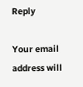Reply

Your email address will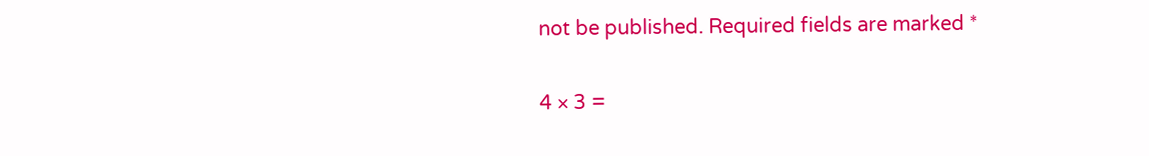not be published. Required fields are marked *

4 × 3 =